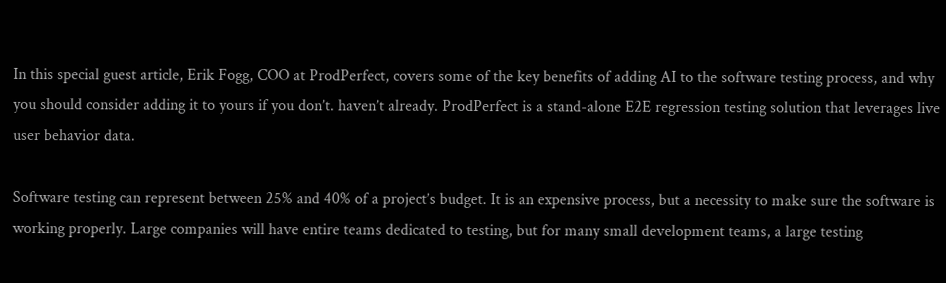In this special guest article, Erik Fogg, COO at ProdPerfect, covers some of the key benefits of adding AI to the software testing process, and why you should consider adding it to yours if you don’t. haven’t already. ProdPerfect is a stand-alone E2E regression testing solution that leverages live user behavior data.

Software testing can represent between 25% and 40% of a project’s budget. It is an expensive process, but a necessity to make sure the software is working properly. Large companies will have entire teams dedicated to testing, but for many small development teams, a large testing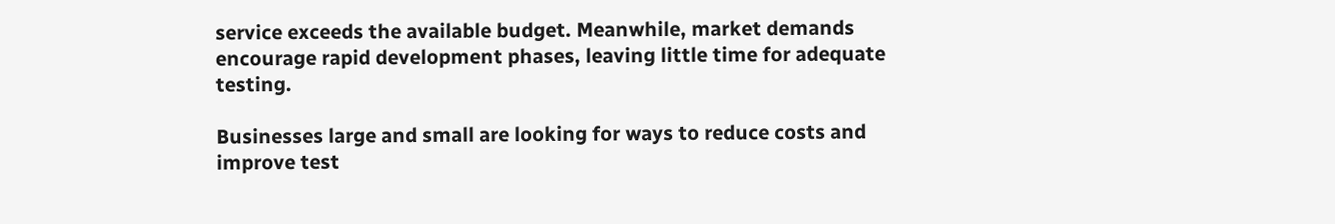service exceeds the available budget. Meanwhile, market demands encourage rapid development phases, leaving little time for adequate testing.

Businesses large and small are looking for ways to reduce costs and improve test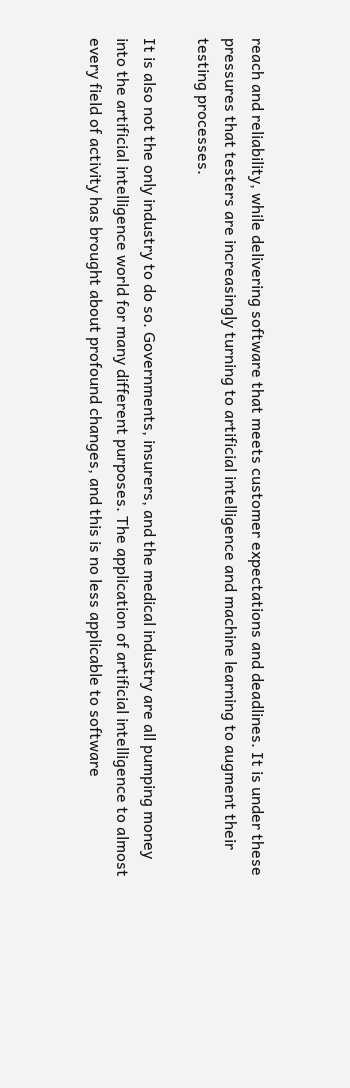reach and reliability, while delivering software that meets customer expectations and deadlines. It is under these pressures that testers are increasingly turning to artificial intelligence and machine learning to augment their testing processes.

It is also not the only industry to do so. Governments, insurers, and the medical industry are all pumping money into the artificial intelligence world for many different purposes. The application of artificial intelligence to almost every field of activity has brought about profound changes, and this is no less applicable to software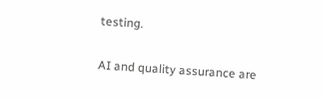testing.

AI and quality assurance are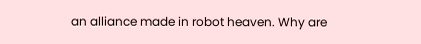an alliance made in robot heaven. Why are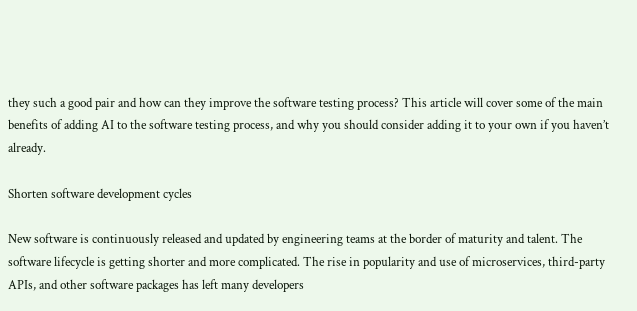they such a good pair and how can they improve the software testing process? This article will cover some of the main benefits of adding AI to the software testing process, and why you should consider adding it to your own if you haven’t already.

Shorten software development cycles

New software is continuously released and updated by engineering teams at the border of maturity and talent. The software lifecycle is getting shorter and more complicated. The rise in popularity and use of microservices, third-party APIs, and other software packages has left many developers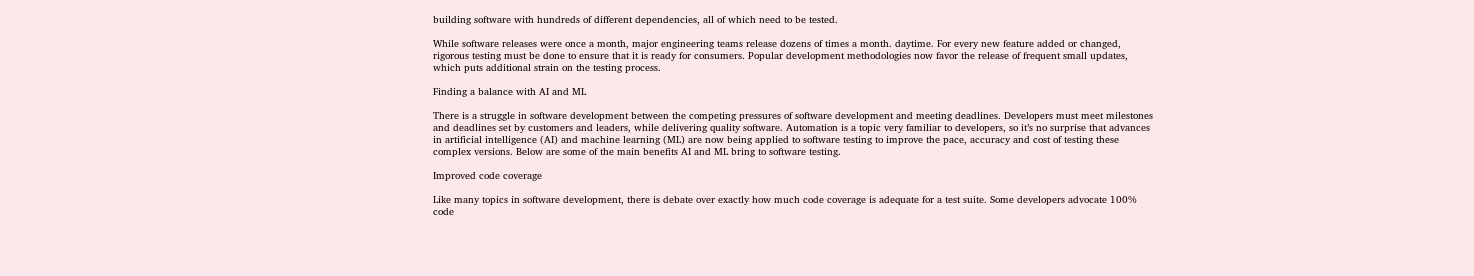building software with hundreds of different dependencies, all of which need to be tested.

While software releases were once a month, major engineering teams release dozens of times a month. daytime. For every new feature added or changed, rigorous testing must be done to ensure that it is ready for consumers. Popular development methodologies now favor the release of frequent small updates, which puts additional strain on the testing process.

Finding a balance with AI and ML

There is a struggle in software development between the competing pressures of software development and meeting deadlines. Developers must meet milestones and deadlines set by customers and leaders, while delivering quality software. Automation is a topic very familiar to developers, so it’s no surprise that advances in artificial intelligence (AI) and machine learning (ML) are now being applied to software testing to improve the pace, accuracy and cost of testing these complex versions. Below are some of the main benefits AI and ML bring to software testing.

Improved code coverage

Like many topics in software development, there is debate over exactly how much code coverage is adequate for a test suite. Some developers advocate 100% code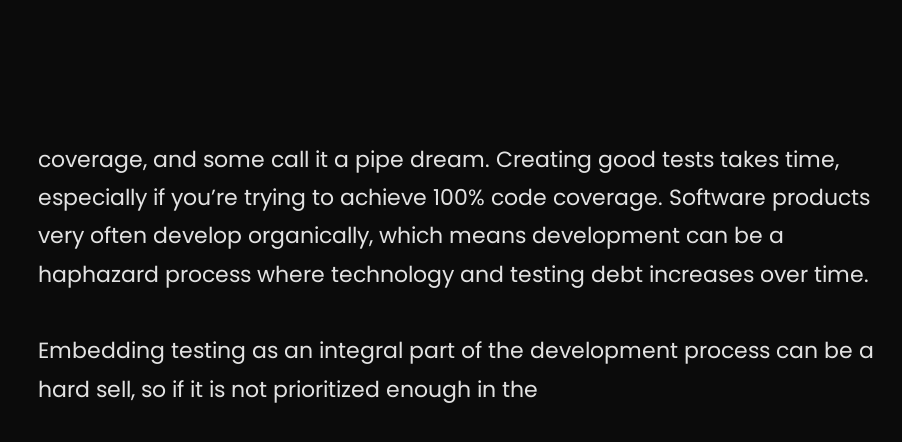coverage, and some call it a pipe dream. Creating good tests takes time, especially if you’re trying to achieve 100% code coverage. Software products very often develop organically, which means development can be a haphazard process where technology and testing debt increases over time.

Embedding testing as an integral part of the development process can be a hard sell, so if it is not prioritized enough in the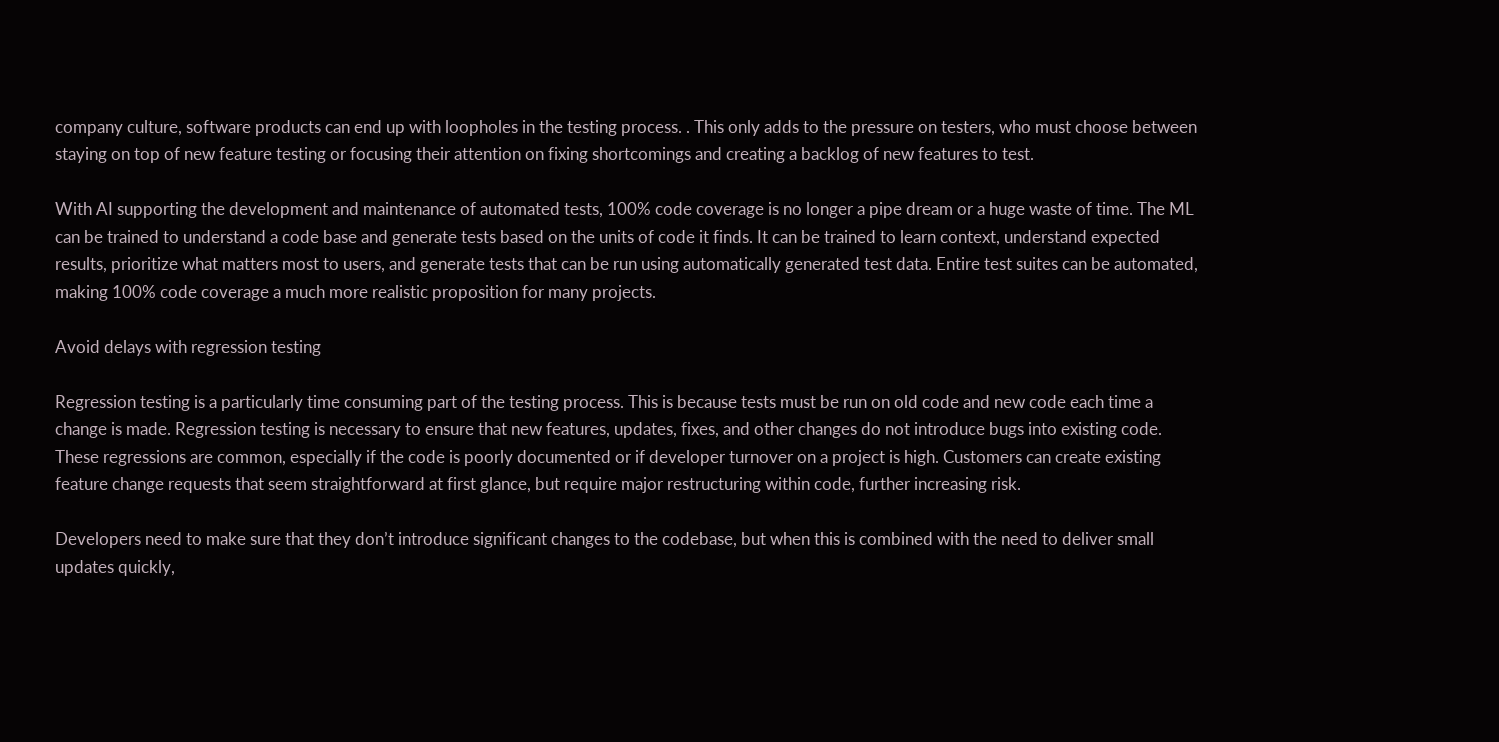company culture, software products can end up with loopholes in the testing process. . This only adds to the pressure on testers, who must choose between staying on top of new feature testing or focusing their attention on fixing shortcomings and creating a backlog of new features to test.

With AI supporting the development and maintenance of automated tests, 100% code coverage is no longer a pipe dream or a huge waste of time. The ML can be trained to understand a code base and generate tests based on the units of code it finds. It can be trained to learn context, understand expected results, prioritize what matters most to users, and generate tests that can be run using automatically generated test data. Entire test suites can be automated, making 100% code coverage a much more realistic proposition for many projects.

Avoid delays with regression testing

Regression testing is a particularly time consuming part of the testing process. This is because tests must be run on old code and new code each time a change is made. Regression testing is necessary to ensure that new features, updates, fixes, and other changes do not introduce bugs into existing code. These regressions are common, especially if the code is poorly documented or if developer turnover on a project is high. Customers can create existing feature change requests that seem straightforward at first glance, but require major restructuring within code, further increasing risk.

Developers need to make sure that they don’t introduce significant changes to the codebase, but when this is combined with the need to deliver small updates quickly,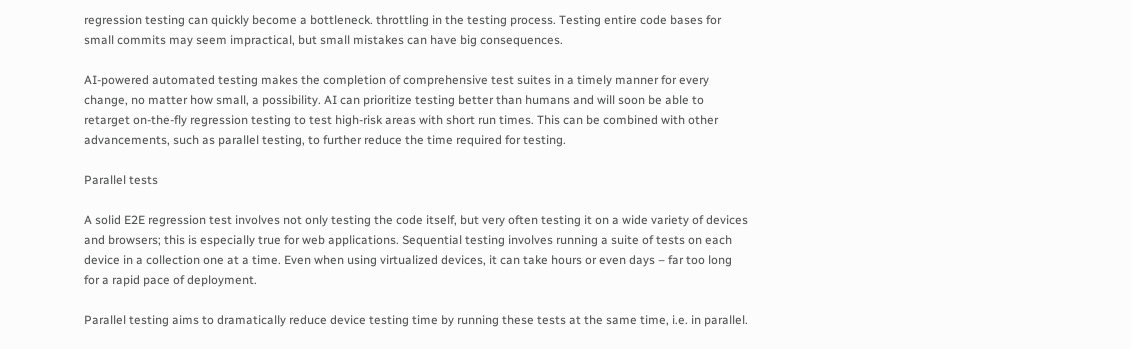regression testing can quickly become a bottleneck. throttling in the testing process. Testing entire code bases for small commits may seem impractical, but small mistakes can have big consequences.

AI-powered automated testing makes the completion of comprehensive test suites in a timely manner for every change, no matter how small, a possibility. AI can prioritize testing better than humans and will soon be able to retarget on-the-fly regression testing to test high-risk areas with short run times. This can be combined with other advancements, such as parallel testing, to further reduce the time required for testing.

Parallel tests

A solid E2E regression test involves not only testing the code itself, but very often testing it on a wide variety of devices and browsers; this is especially true for web applications. Sequential testing involves running a suite of tests on each device in a collection one at a time. Even when using virtualized devices, it can take hours or even days – far too long for a rapid pace of deployment.

Parallel testing aims to dramatically reduce device testing time by running these tests at the same time, i.e. in parallel.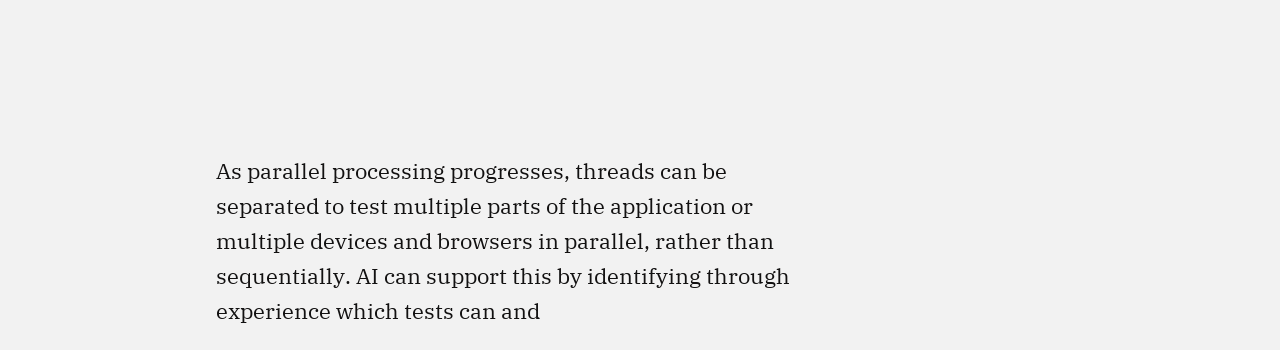As parallel processing progresses, threads can be separated to test multiple parts of the application or multiple devices and browsers in parallel, rather than sequentially. AI can support this by identifying through experience which tests can and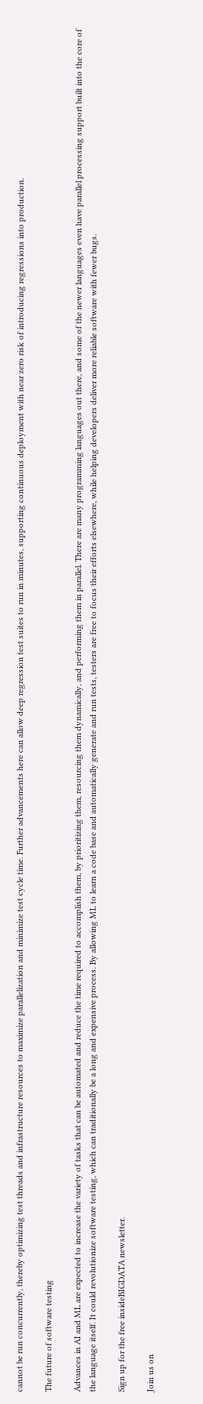cannot be run concurrently, thereby optimizing test threads and infrastructure resources to maximize parallelization and minimize test cycle time. Further advancements here can allow deep regression test suites to run in minutes, supporting continuous deployment with near zero risk of introducing regressions into production.

The future of software testing

Advances in AI and ML are expected to increase the variety of tasks that can be automated and reduce the time required to accomplish them, by prioritizing them, resourcing them dynamically, and performing them in parallel. There are many programming languages out there, and some of the newer languages even have parallel processing support built into the core of the language itself. It could revolutionize software testing, which can traditionally be a long and expensive process. By allowing ML to learn a code base and automatically generate and run tests, testers are free to focus their efforts elsewhere, while helping developers deliver more reliable software with fewer bugs.

Sign up for the free insideBIGDATA newsletter.

Join us on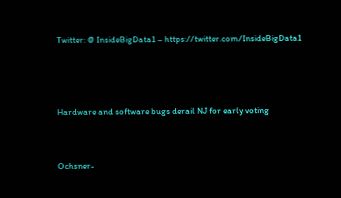Twitter: @ InsideBigData1 – https://twitter.com/InsideBigData1



Hardware and software bugs derail NJ for early voting


Ochsner-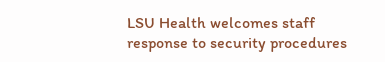LSU Health welcomes staff response to security procedures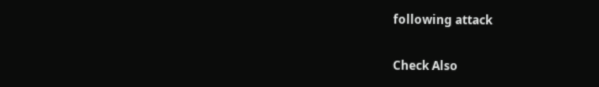following attack

Check Also